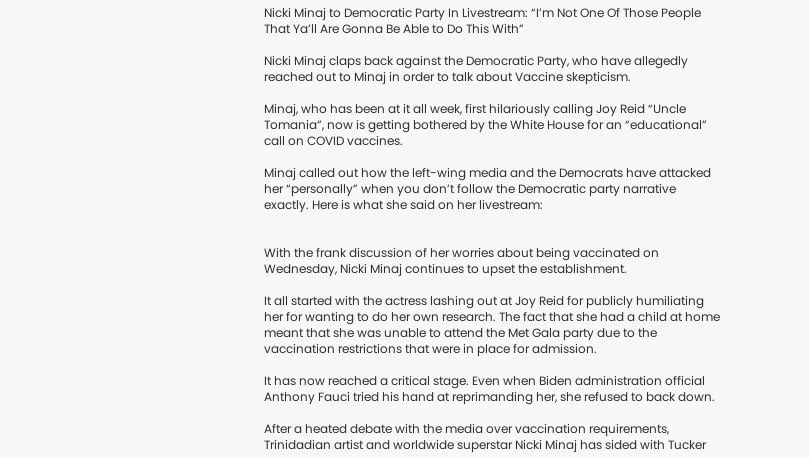Nicki Minaj to Democratic Party In Livestream: “I’m Not One Of Those People That Ya’ll Are Gonna Be Able to Do This With”

Nicki Minaj claps back against the Democratic Party, who have allegedly reached out to Minaj in order to talk about Vaccine skepticism.

Minaj, who has been at it all week, first hilariously calling Joy Reid “Uncle Tomania”, now is getting bothered by the White House for an “educational” call on COVID vaccines.

Minaj called out how the left-wing media and the Democrats have attacked her “personally” when you don’t follow the Democratic party narrative exactly. Here is what she said on her livestream:


With the frank discussion of her worries about being vaccinated on Wednesday, Nicki Minaj continues to upset the establishment.

It all started with the actress lashing out at Joy Reid for publicly humiliating her for wanting to do her own research. The fact that she had a child at home meant that she was unable to attend the Met Gala party due to the vaccination restrictions that were in place for admission.

It has now reached a critical stage. Even when Biden administration official Anthony Fauci tried his hand at reprimanding her, she refused to back down.

After a heated debate with the media over vaccination requirements, Trinidadian artist and worldwide superstar Nicki Minaj has sided with Tucker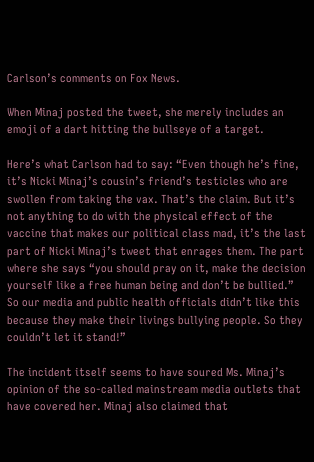Carlson’s comments on Fox News.

When Minaj posted the tweet, she merely includes an emoji of a dart hitting the bullseye of a target.

Here’s what Carlson had to say: “Even though he’s fine, it’s Nicki Minaj’s cousin’s friend’s testicles who are swollen from taking the vax. That’s the claim. But it’s not anything to do with the physical effect of the vaccine that makes our political class mad, it’s the last part of Nicki Minaj’s tweet that enrages them. The part where she says “you should pray on it, make the decision yourself like a free human being and don’t be bullied.” So our media and public health officials didn’t like this because they make their livings bullying people. So they couldn’t let it stand!”

The incident itself seems to have soured Ms. Minaj’s opinion of the so-called mainstream media outlets that have covered her. Minaj also claimed that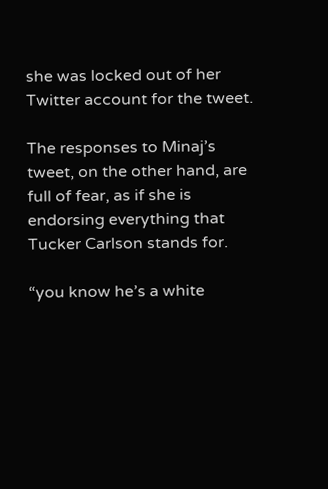she was locked out of her Twitter account for the tweet.

The responses to Minaj’s tweet, on the other hand, are full of fear, as if she is endorsing everything that Tucker Carlson stands for.

“you know he’s a white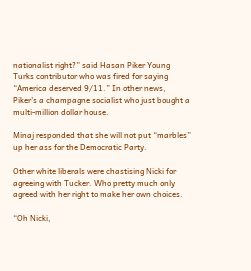nationalist right?” said Hasan Piker Young Turks contributor who was fired for saying “America deserved 9/11.” In other news, Piker’s a champagne socialist who just bought a multi-million dollar house.

Minaj responded that she will not put “marbles” up her ass for the Democratic Party.

Other white liberals were chastising Nicki for agreeing with Tucker. Who pretty much only agreed with her right to make her own choices.

“Oh Nicki,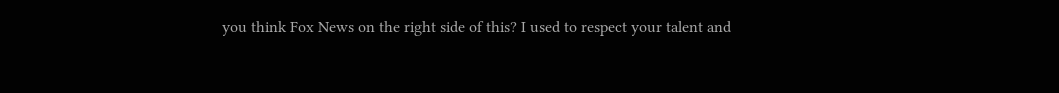you think Fox News on the right side of this? I used to respect your talent and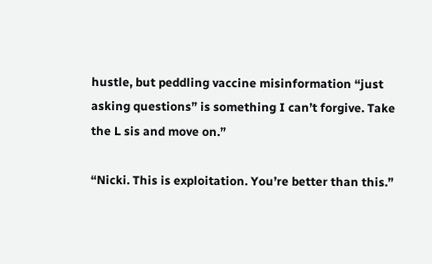hustle, but peddling vaccine misinformation “just asking questions” is something I can’t forgive. Take the L sis and move on.”

“Nicki. This is exploitation. You’re better than this.”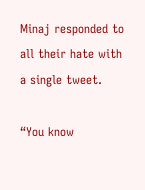Minaj responded to all their hate with a single tweet.

“You know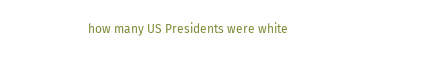how many US Presidents were white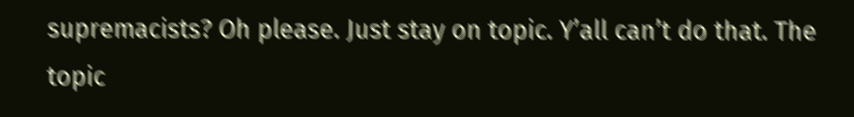supremacists? Oh please. Just stay on topic. Y’all can’t do that. The topic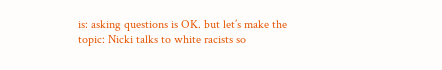is: asking questions is OK. but let’s make the topic: Nicki talks to white racists so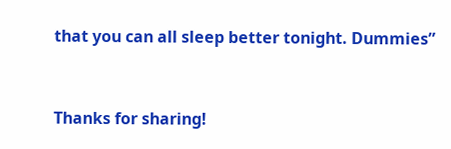that you can all sleep better tonight. Dummies”


Thanks for sharing!